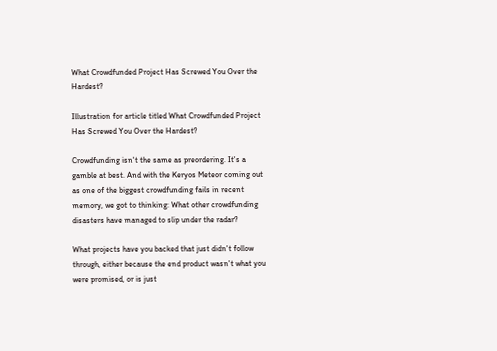What Crowdfunded Project Has Screwed You Over the Hardest?

Illustration for article titled What Crowdfunded Project Has Screwed You Over the Hardest?

Crowdfunding isn't the same as preordering. It's a gamble at best. And with the Keryos Meteor coming out as one of the biggest crowdfunding fails in recent memory, we got to thinking: What other crowdfunding disasters have managed to slip under the radar?

What projects have you backed that just didn't follow through, either because the end product wasn't what you were promised, or is just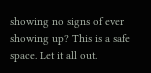showing no signs of ever showing up? This is a safe space. Let it all out.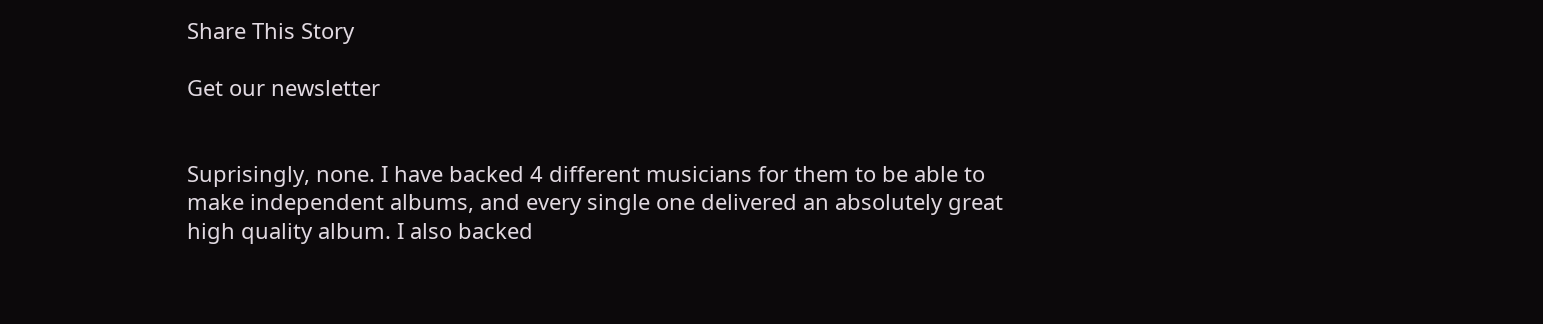Share This Story

Get our newsletter


Suprisingly, none. I have backed 4 different musicians for them to be able to make independent albums, and every single one delivered an absolutely great high quality album. I also backed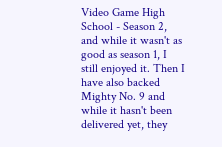Video Game High School - Season 2, and while it wasn't as good as season 1, I still enjoyed it. Then I have also backed Mighty No. 9 and while it hasn't been delivered yet, they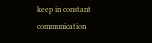keep in constant communication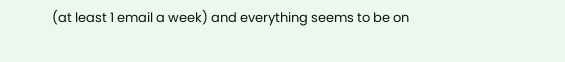(at least 1 email a week) and everything seems to be on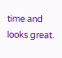time and looks great.